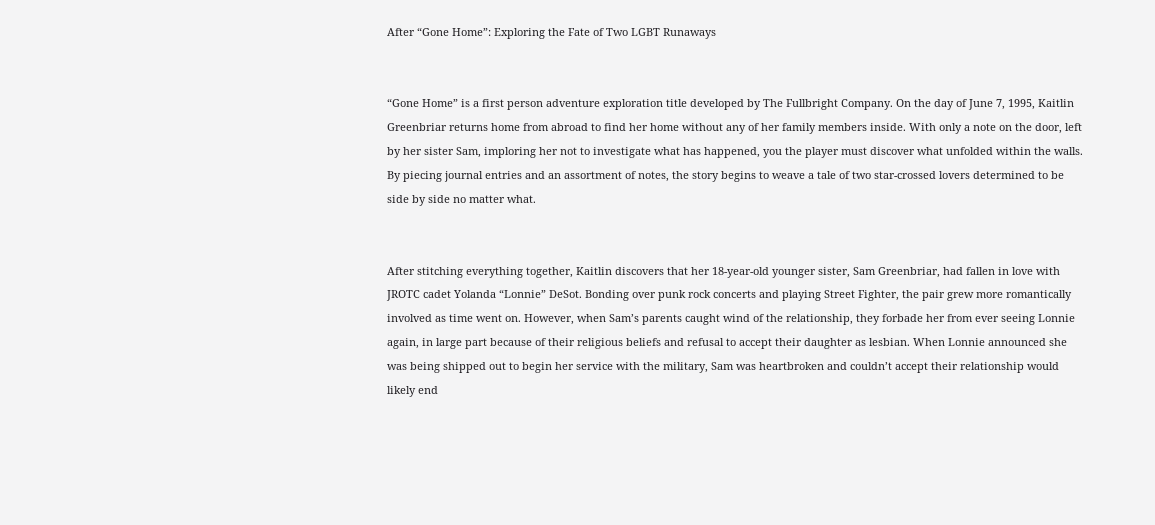After “Gone Home”: Exploring the Fate of Two LGBT Runaways


“Gone Home” is a first person adventure exploration title developed by The Fullbright Company. On the day of June 7, 1995, Kaitlin Greenbriar returns home from abroad to find her home without any of her family members inside. With only a note on the door, left by her sister Sam, imploring her not to investigate what has happened, you the player must discover what unfolded within the walls. By piecing journal entries and an assortment of notes, the story begins to weave a tale of two star-crossed lovers determined to be side by side no matter what.


After stitching everything together, Kaitlin discovers that her 18-year-old younger sister, Sam Greenbriar, had fallen in love with JROTC cadet Yolanda “Lonnie” DeSot. Bonding over punk rock concerts and playing Street Fighter, the pair grew more romantically involved as time went on. However, when Sam’s parents caught wind of the relationship, they forbade her from ever seeing Lonnie again, in large part because of their religious beliefs and refusal to accept their daughter as lesbian. When Lonnie announced she was being shipped out to begin her service with the military, Sam was heartbroken and couldn’t accept their relationship would likely end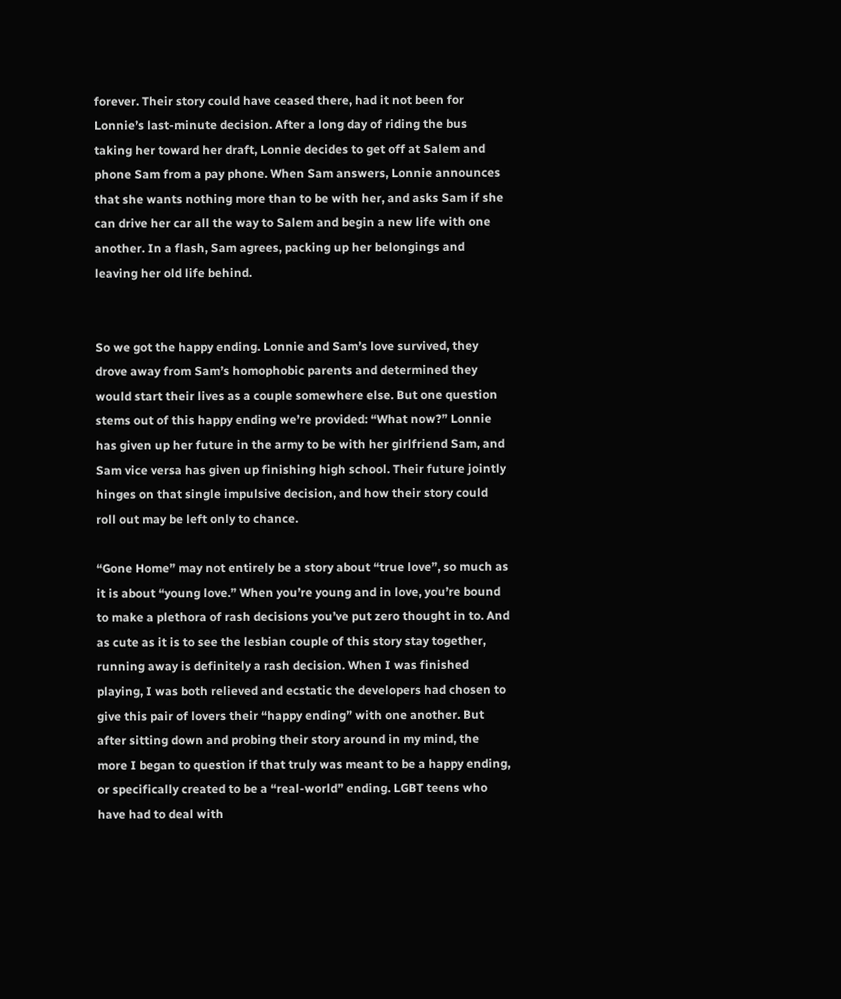forever. Their story could have ceased there, had it not been for Lonnie’s last-minute decision. After a long day of riding the bus taking her toward her draft, Lonnie decides to get off at Salem and phone Sam from a pay phone. When Sam answers, Lonnie announces that she wants nothing more than to be with her, and asks Sam if she can drive her car all the way to Salem and begin a new life with one another. In a flash, Sam agrees, packing up her belongings and leaving her old life behind.


So we got the happy ending. Lonnie and Sam’s love survived, they drove away from Sam’s homophobic parents and determined they would start their lives as a couple somewhere else. But one question stems out of this happy ending we’re provided: “What now?” Lonnie has given up her future in the army to be with her girlfriend Sam, and Sam vice versa has given up finishing high school. Their future jointly hinges on that single impulsive decision, and how their story could roll out may be left only to chance.

“Gone Home” may not entirely be a story about “true love”, so much as it is about “young love.” When you’re young and in love, you’re bound to make a plethora of rash decisions you’ve put zero thought in to. And as cute as it is to see the lesbian couple of this story stay together, running away is definitely a rash decision. When I was finished playing, I was both relieved and ecstatic the developers had chosen to give this pair of lovers their “happy ending” with one another. But after sitting down and probing their story around in my mind, the more I began to question if that truly was meant to be a happy ending, or specifically created to be a “real-world” ending. LGBT teens who have had to deal with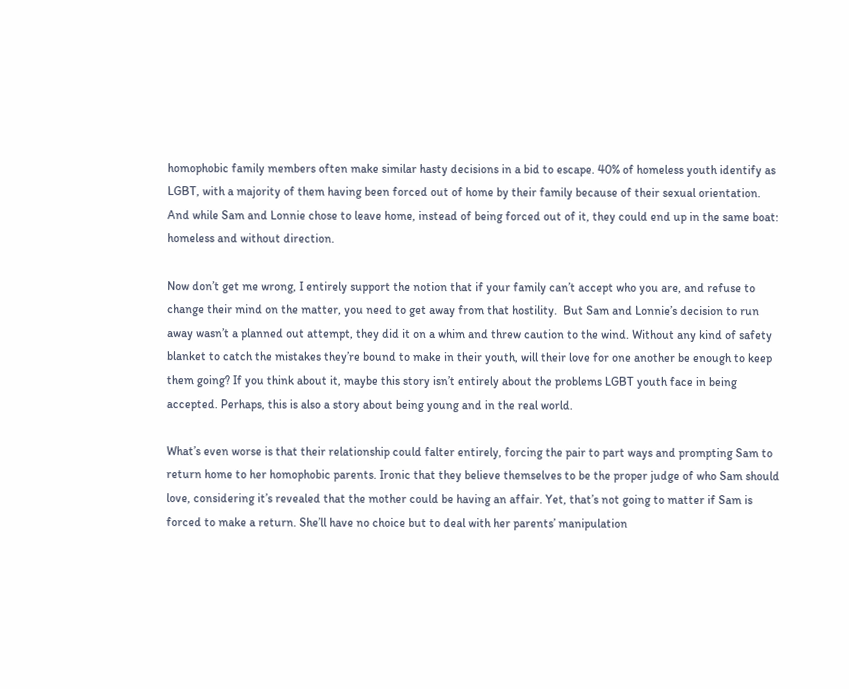homophobic family members often make similar hasty decisions in a bid to escape. 40% of homeless youth identify as LGBT, with a majority of them having been forced out of home by their family because of their sexual orientation. And while Sam and Lonnie chose to leave home, instead of being forced out of it, they could end up in the same boat: homeless and without direction.

Now don’t get me wrong, I entirely support the notion that if your family can’t accept who you are, and refuse to change their mind on the matter, you need to get away from that hostility.  But Sam and Lonnie’s decision to run away wasn’t a planned out attempt, they did it on a whim and threw caution to the wind. Without any kind of safety blanket to catch the mistakes they’re bound to make in their youth, will their love for one another be enough to keep them going? If you think about it, maybe this story isn’t entirely about the problems LGBT youth face in being accepted. Perhaps, this is also a story about being young and in the real world.

What’s even worse is that their relationship could falter entirely, forcing the pair to part ways and prompting Sam to return home to her homophobic parents. Ironic that they believe themselves to be the proper judge of who Sam should love, considering it’s revealed that the mother could be having an affair. Yet, that’s not going to matter if Sam is forced to make a return. She’ll have no choice but to deal with her parents’ manipulation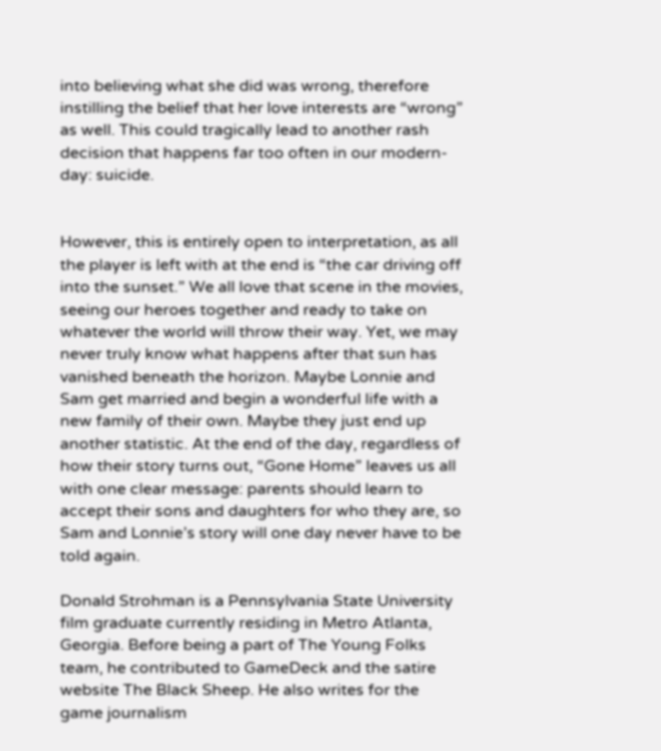into believing what she did was wrong, therefore instilling the belief that her love interests are “wrong” as well. This could tragically lead to another rash decision that happens far too often in our modern-day: suicide.


However, this is entirely open to interpretation, as all the player is left with at the end is “the car driving off into the sunset.” We all love that scene in the movies, seeing our heroes together and ready to take on whatever the world will throw their way. Yet, we may never truly know what happens after that sun has vanished beneath the horizon. Maybe Lonnie and Sam get married and begin a wonderful life with a new family of their own. Maybe they just end up another statistic. At the end of the day, regardless of how their story turns out, “Gone Home” leaves us all with one clear message: parents should learn to accept their sons and daughters for who they are, so Sam and Lonnie’s story will one day never have to be told again.

Donald Strohman is a Pennsylvania State University film graduate currently residing in Metro Atlanta, Georgia. Before being a part of The Young Folks team, he contributed to GameDeck and the satire website The Black Sheep. He also writes for the game journalism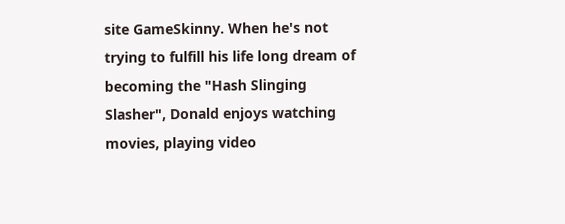site GameSkinny. When he's not trying to fulfill his life long dream of becoming the "Hash Slinging Slasher", Donald enjoys watching movies, playing video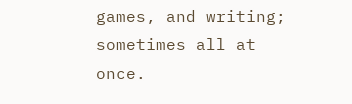games, and writing; sometimes all at once.